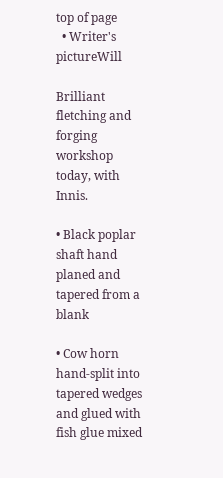top of page
  • Writer's pictureWill

Brilliant fletching and forging workshop today, with Innis.

• Black poplar shaft hand planed and tapered from a blank

• Cow horn hand-split into tapered wedges and glued with fish glue mixed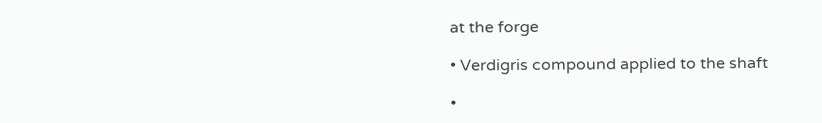at the forge

• Verdigris compound applied to the shaft

•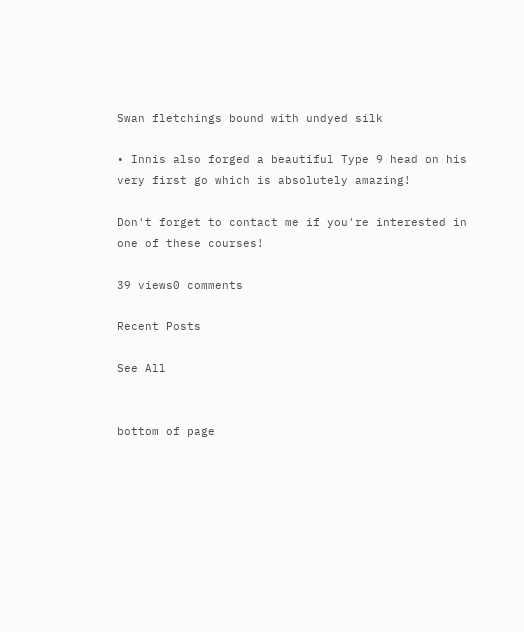Swan fletchings bound with undyed silk

• Innis also forged a beautiful Type 9 head on his very first go which is absolutely amazing!

Don't forget to contact me if you're interested in one of these courses!

39 views0 comments

Recent Posts

See All


bottom of page